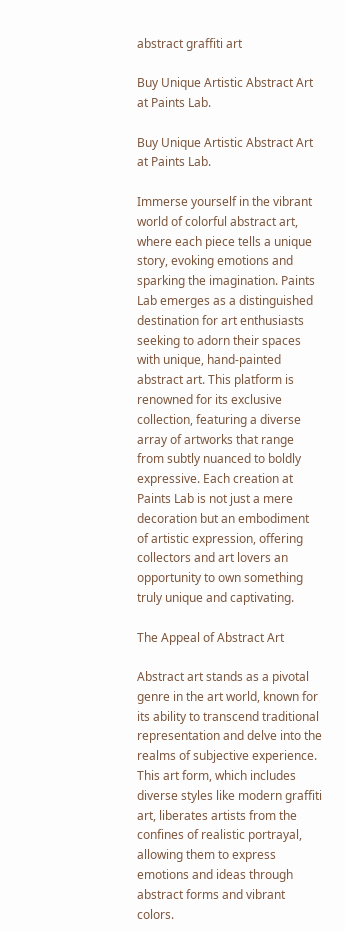abstract graffiti art

Buy Unique Artistic Abstract Art at Paints Lab.

Buy Unique Artistic Abstract Art at Paints Lab.

Immerse yourself in the vibrant world of colorful abstract art, where each piece tells a unique story, evoking emotions and sparking the imagination. Paints Lab emerges as a distinguished destination for art enthusiasts seeking to adorn their spaces with unique, hand-painted abstract art. This platform is renowned for its exclusive collection, featuring a diverse array of artworks that range from subtly nuanced to boldly expressive. Each creation at Paints Lab is not just a mere decoration but an embodiment of artistic expression, offering collectors and art lovers an opportunity to own something truly unique and captivating.

The Appeal of Abstract Art

Abstract art stands as a pivotal genre in the art world, known for its ability to transcend traditional representation and delve into the realms of subjective experience. This art form, which includes diverse styles like modern graffiti art, liberates artists from the confines of realistic portrayal, allowing them to express emotions and ideas through abstract forms and vibrant colors.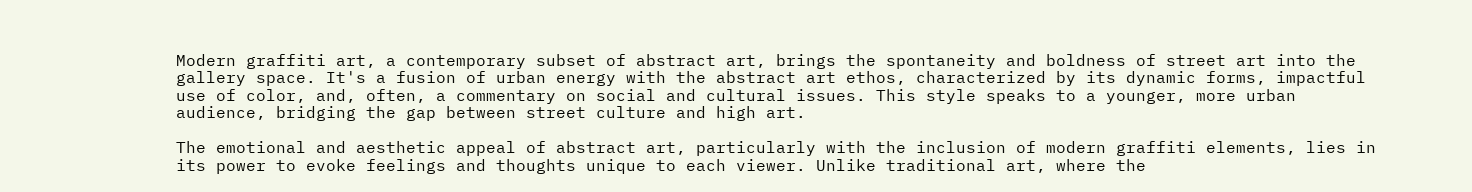Modern graffiti art, a contemporary subset of abstract art, brings the spontaneity and boldness of street art into the gallery space. It's a fusion of urban energy with the abstract art ethos, characterized by its dynamic forms, impactful use of color, and, often, a commentary on social and cultural issues. This style speaks to a younger, more urban audience, bridging the gap between street culture and high art.

The emotional and aesthetic appeal of abstract art, particularly with the inclusion of modern graffiti elements, lies in its power to evoke feelings and thoughts unique to each viewer. Unlike traditional art, where the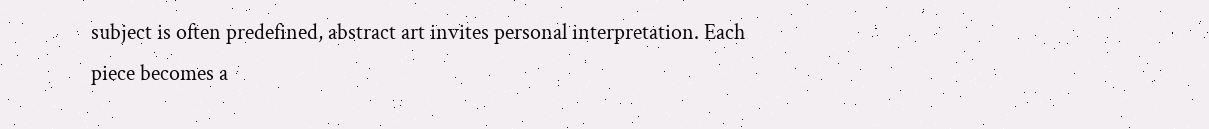subject is often predefined, abstract art invites personal interpretation. Each piece becomes a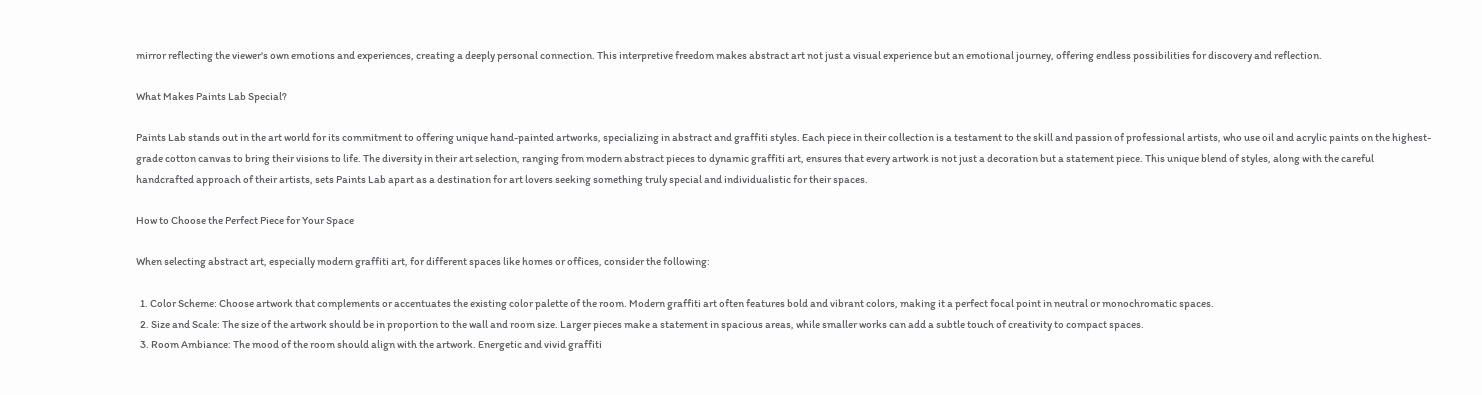mirror reflecting the viewer's own emotions and experiences, creating a deeply personal connection. This interpretive freedom makes abstract art not just a visual experience but an emotional journey, offering endless possibilities for discovery and reflection.

What Makes Paints Lab Special?

Paints Lab stands out in the art world for its commitment to offering unique hand-painted artworks, specializing in abstract and graffiti styles. Each piece in their collection is a testament to the skill and passion of professional artists, who use oil and acrylic paints on the highest-grade cotton canvas to bring their visions to life. The diversity in their art selection, ranging from modern abstract pieces to dynamic graffiti art, ensures that every artwork is not just a decoration but a statement piece. This unique blend of styles, along with the careful handcrafted approach of their artists, sets Paints Lab apart as a destination for art lovers seeking something truly special and individualistic for their spaces.

How to Choose the Perfect Piece for Your Space

When selecting abstract art, especially modern graffiti art, for different spaces like homes or offices, consider the following:

  1. Color Scheme: Choose artwork that complements or accentuates the existing color palette of the room. Modern graffiti art often features bold and vibrant colors, making it a perfect focal point in neutral or monochromatic spaces.
  2. Size and Scale: The size of the artwork should be in proportion to the wall and room size. Larger pieces make a statement in spacious areas, while smaller works can add a subtle touch of creativity to compact spaces.
  3. Room Ambiance: The mood of the room should align with the artwork. Energetic and vivid graffiti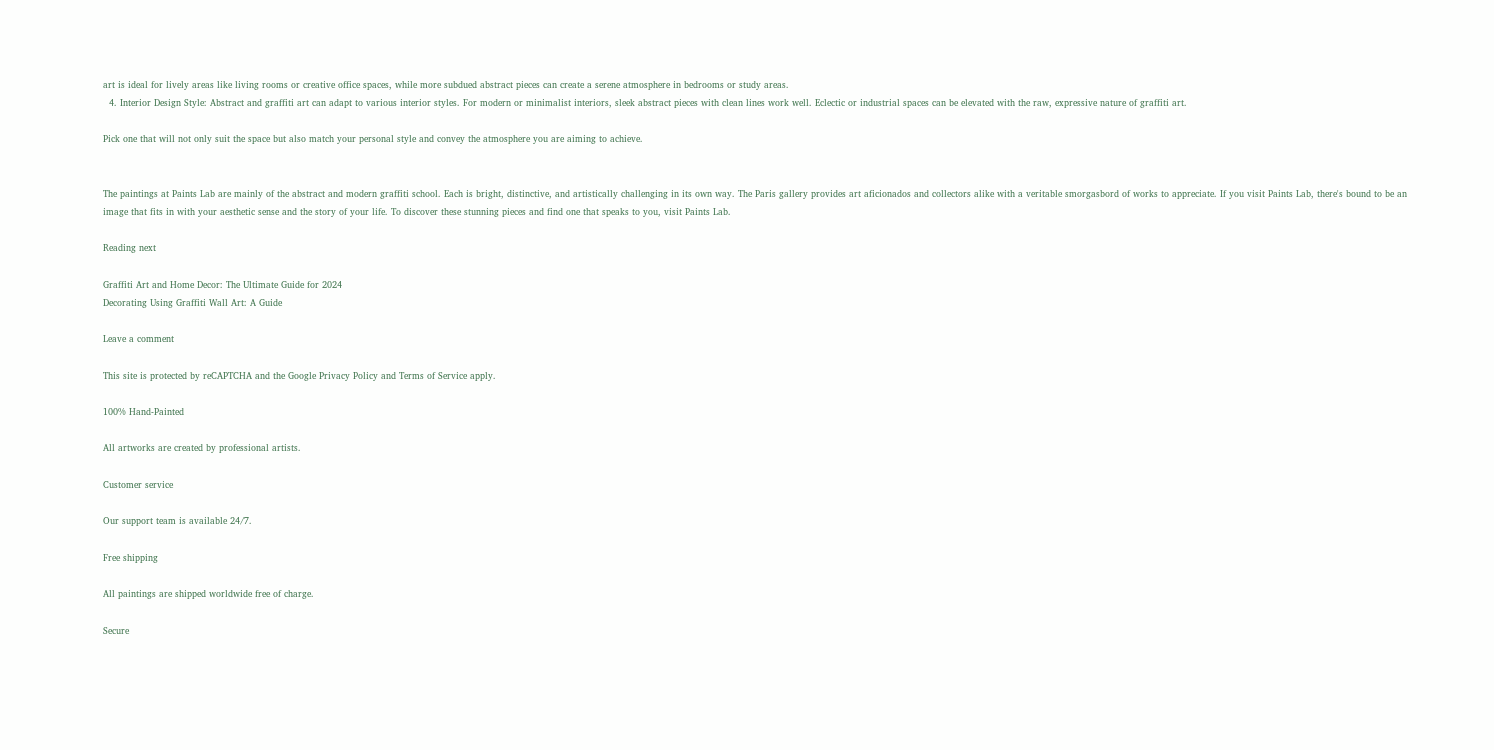art is ideal for lively areas like living rooms or creative office spaces, while more subdued abstract pieces can create a serene atmosphere in bedrooms or study areas.
  4. Interior Design Style: Abstract and graffiti art can adapt to various interior styles. For modern or minimalist interiors, sleek abstract pieces with clean lines work well. Eclectic or industrial spaces can be elevated with the raw, expressive nature of graffiti art.

Pick one that will not only suit the space but also match your personal style and convey the atmosphere you are aiming to achieve.


The paintings at Paints Lab are mainly of the abstract and modern graffiti school. Each is bright, distinctive, and artistically challenging in its own way. The Paris gallery provides art aficionados and collectors alike with a veritable smorgasbord of works to appreciate. If you visit Paints Lab, there's bound to be an image that fits in with your aesthetic sense and the story of your life. To discover these stunning pieces and find one that speaks to you, visit Paints Lab.

Reading next

Graffiti Art and Home Decor: The Ultimate Guide for 2024
Decorating Using Graffiti Wall Art: A Guide

Leave a comment

This site is protected by reCAPTCHA and the Google Privacy Policy and Terms of Service apply.

100% Hand-Painted

All artworks are created by professional artists.

Customer service

Our support team is available 24/7.

Free shipping

All paintings are shipped worldwide free of charge.

Secure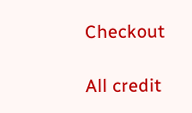Checkout

All credit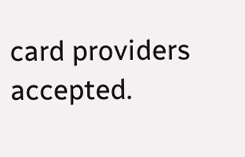card providers accepted.